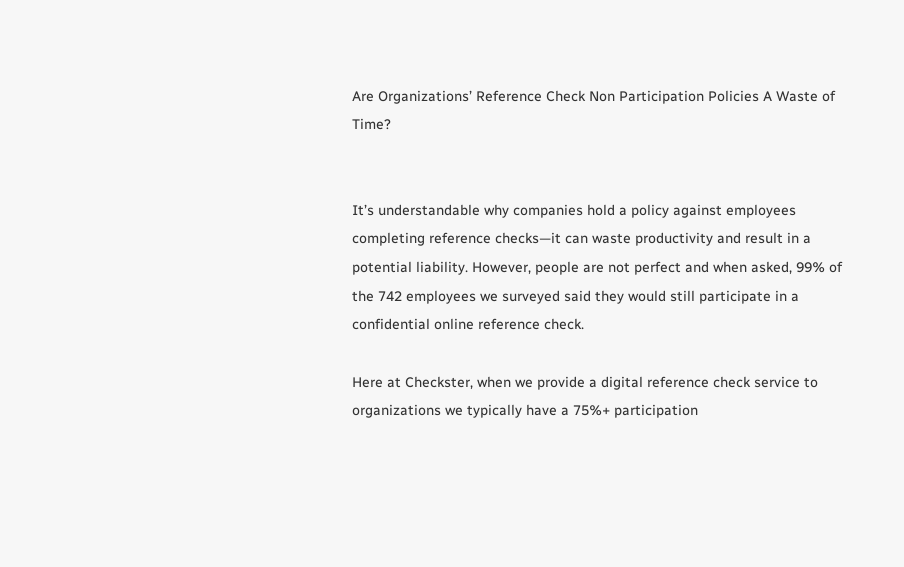Are Organizations’ Reference Check Non Participation Policies A Waste of Time?


It’s understandable why companies hold a policy against employees completing reference checks—it can waste productivity and result in a potential liability. However, people are not perfect and when asked, 99% of the 742 employees we surveyed said they would still participate in a confidential online reference check.

Here at Checkster, when we provide a digital reference check service to organizations we typically have a 75%+ participation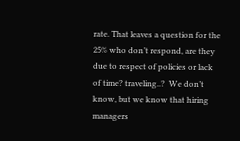rate. That leaves a question for the 25% who don’t respond, are they due to respect of policies or lack of time? traveling..?  We don’t know, but we know that hiring managers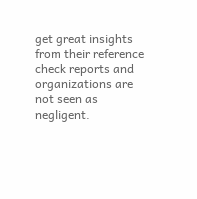get great insights from their reference check reports and organizations are not seen as negligent.